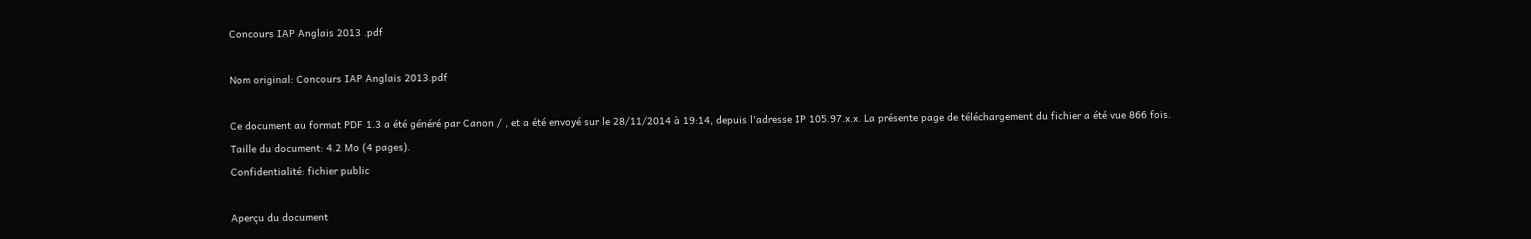Concours IAP Anglais 2013 .pdf

Nom original: Concours IAP Anglais 2013.pdf

Ce document au format PDF 1.3 a été généré par Canon / , et a été envoyé sur le 28/11/2014 à 19:14, depuis l'adresse IP 105.97.x.x. La présente page de téléchargement du fichier a été vue 866 fois.
Taille du document: 4.2 Mo (4 pages).
Confidentialité: fichier public

Aperçu du document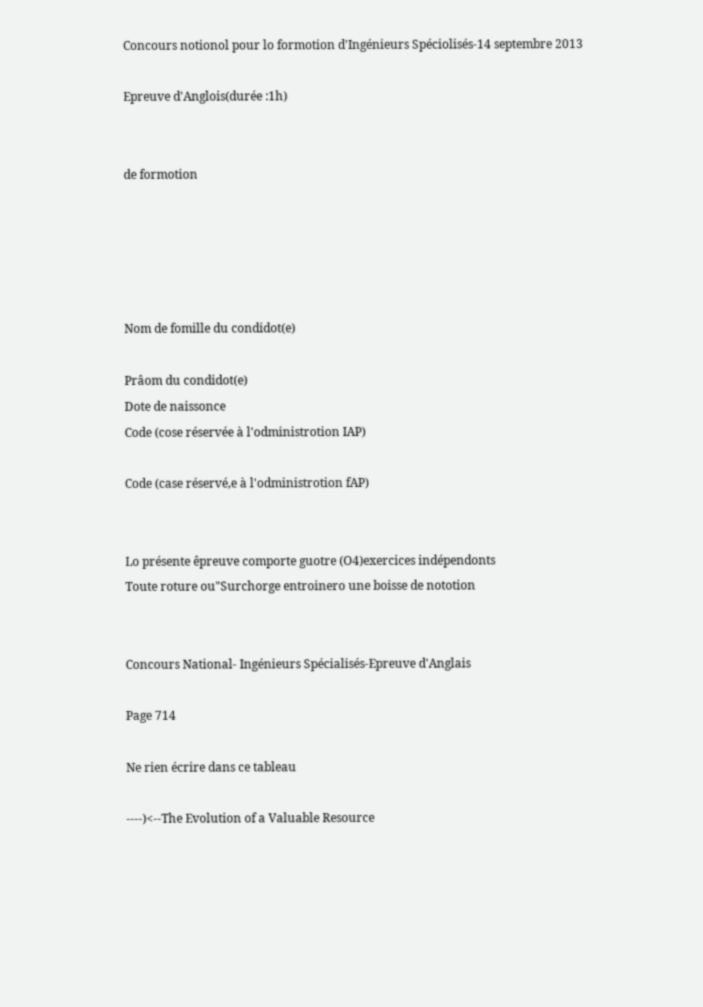Concours notionol pour lo formotion d'Ingénieurs Spéciolisés-14 septembre 2013

Epreuve d'Anglois(durée :1h)


de formotion





Nom de fomille du condidot(e)

Prâom du condidot(e)
Dote de naissonce
Code (cose réservée à l'odministrotion IAP)

Code (case réservé,e à l'odministrotion fAP)


Lo présente êpreuve comporte guotre (O4)exercices indépendonts
Toute roture ou"Surchorge entroinero une boisse de nototion


Concours National- Ingénieurs Spécialisés-Epreuve d'Anglais

Page 714

Ne rien écrire dans ce tableau

----)<--The Evolution of a Valuable Resource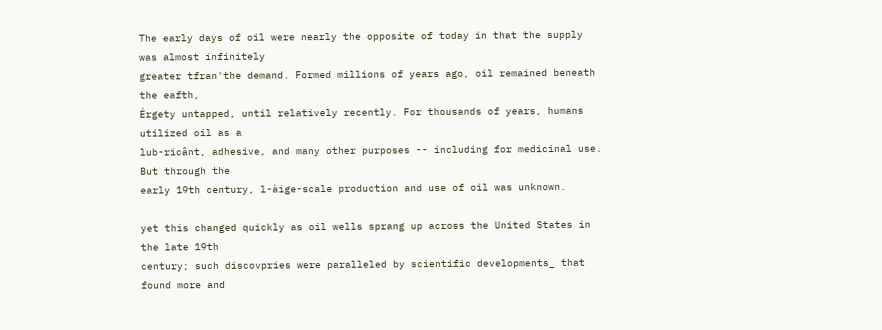The early days of oil were nearly the opposite of today in that the supply was almost infinitely
greater tfran'the demand. Formed millions of years ago, oil remained beneath the eafth,
Érgety untapped, until relatively recently. For thousands of years, humans utilized oil as a
lub-ricânt, adhesive, and many other purposes -- including for medicinal use. But through the
early 19th century, l-àige-scale production and use of oil was unknown.

yet this changed quickly as oil wells sprang up across the United States in the late 19th
century; such discovpries were paralleled by scientific developments_ that found more and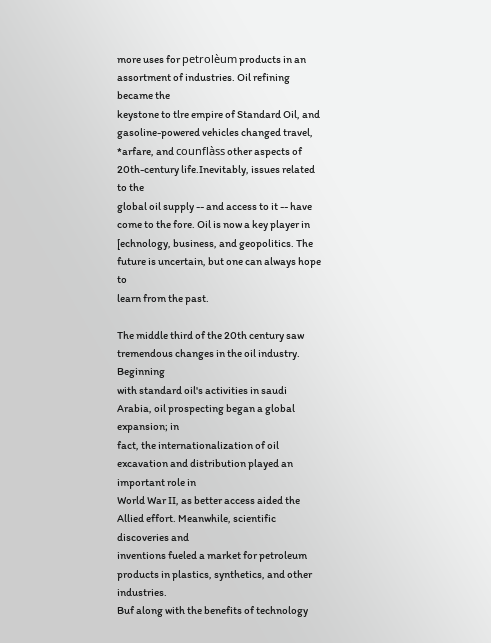more uses for petrolèum products in an assortment of industries. Oil refining became the
keystone to tlre empire of Standard Oil, and gasoline-powered vehicles changed travel,
*arfare, and counflàss other aspects of 20th-century life.Inevitably, issues related to the
global oil supply -- and access to it -- have come to the fore. Oil is now a key player in
[echnology, business, and geopolitics. The future is uncertain, but one can always hope to
learn from the past.

The middle third of the 20th century saw tremendous changes in the oil industry. Beginning
with standard oil's activities in saudi Arabia, oil prospecting began a global expansion; in
fact, the internationalization of oil excavation and distribution played an important role in
World War II, as better access aided the Allied effort. Meanwhile, scientific discoveries and
inventions fueled a market for petroleum products in plastics, synthetics, and other industries.
Buf along with the benefits of technology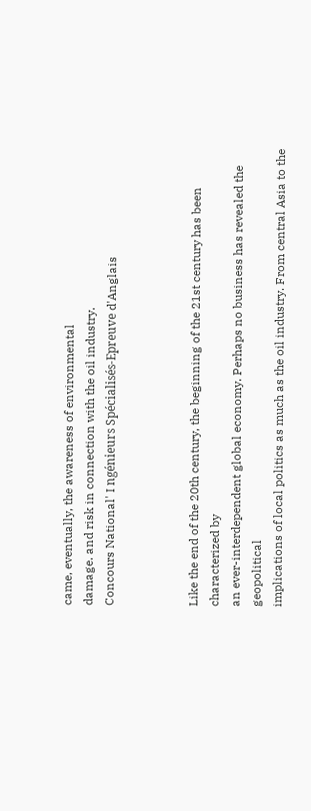came, eventually, the awareness of environmental
damage. and risk in connection with the oil industry.
Concours National' I ngénieurs Spécialisés-Epreuve d'Anglais



Like the end of the 20th century, the beginning of the 21st century has been characterized by
an ever-interdependent global economy. Perhaps no business has revealed the geopolitical
implications of local politics as much as the oil industry. From central Asia to the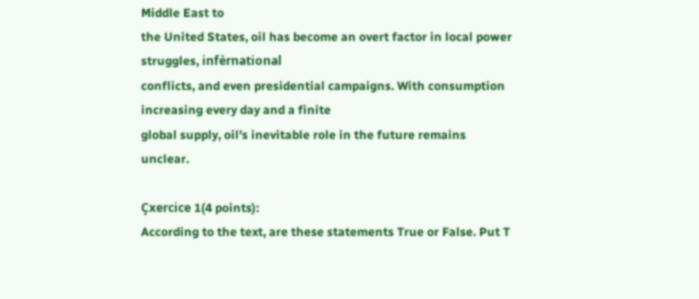Middle East to
the United States, oil has become an overt factor in local power struggles, infèrnational
conflicts, and even presidential campaigns. With consumption increasing every day and a finite
global supply, oil's inevitable role in the future remains unclear.

Çxercice 1(4 points):
According to the text, are these statements True or False. Put T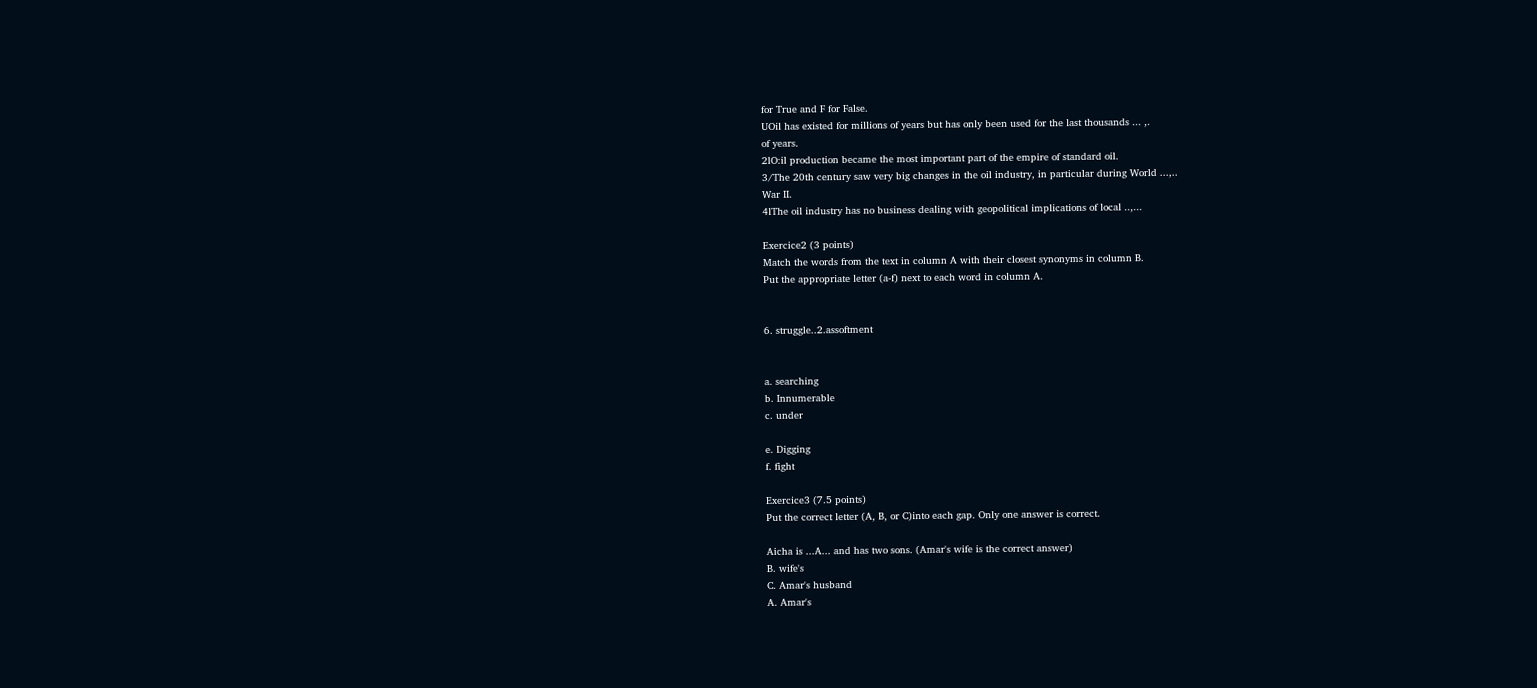for True and F for False.
UOil has existed for millions of years but has only been used for the last thousands ... ,.
of years.
2lO:il production became the most important part of the empire of standard oil.
3/The 20th century saw very big changes in the oil industry, in particular during World ...,..
War II.
4lThe oil industry has no business dealing with geopolitical implications of local ..,...

Exercice2 (3 points)
Match the words from the text in column A with their closest synonyms in column B.
Put the appropriate letter (a-f) next to each word in column A.


6. struggle..2.assoftment


a. searching
b. Innumerable
c. under

e. Digging
f. fight

Exercice3 (7.5 points)
Put the correct letter (A, B, or C)into each gap. Only one answer is correct.

Aicha is ...A... and has two sons. (Amar's wife is the correct answer)
B. wife's
C. Amar's husband
A. Amar's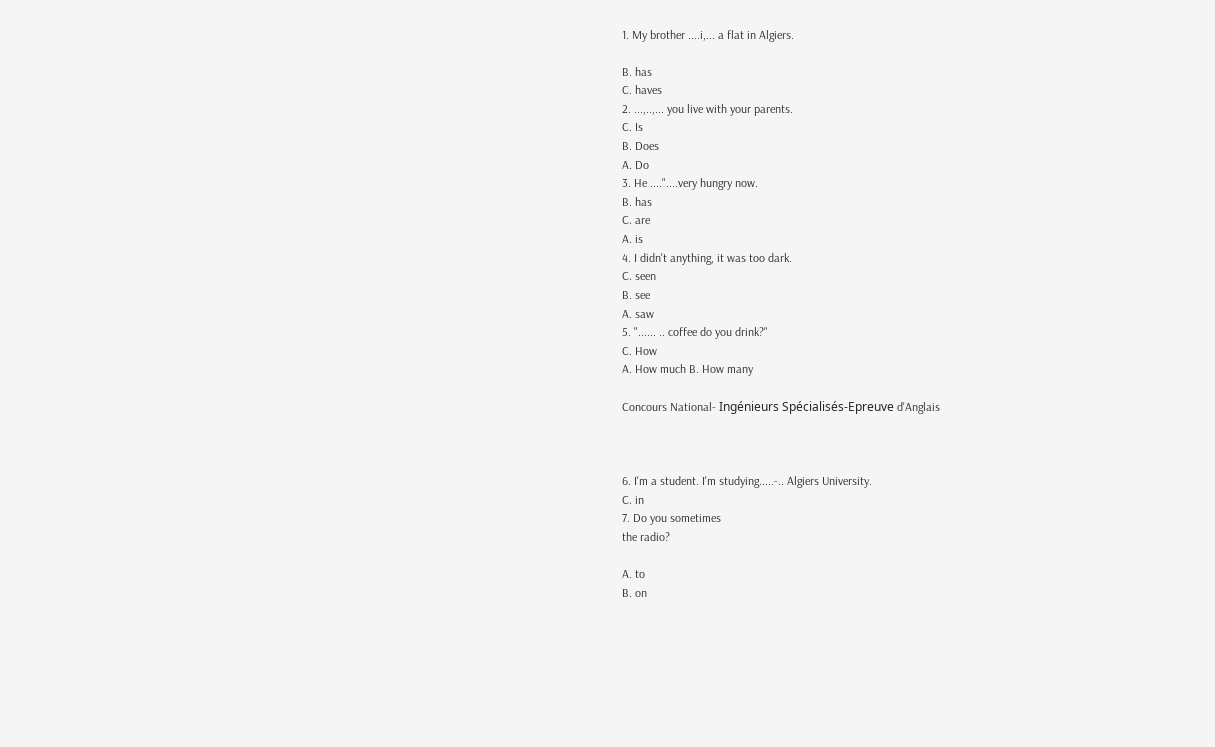1. My brother ....i,... a flat in Algiers.

B. has
C. haves
2. ...,..,... you live with your parents.
C. Is
B. Does
A. Do
3. He ...."....very hungry now.
B. has
C. are
A. is
4. I didn't anything, it was too dark.
C. seen
B. see
A. saw
5. "...... .. coffee do you drink?"
C. How
A. How much B. How many

Concours National- Ingénieurs Spécialisés-Epreuve d'Anglais



6. I'm a student. I'm studying.....-.. Algiers University.
C. in
7. Do you sometimes
the radio?

A. to
B. on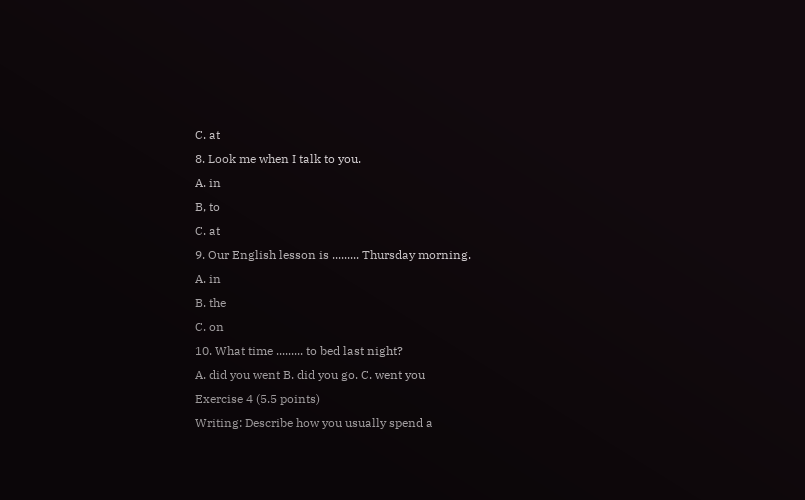C. at
8. Look me when I talk to you.
A. in
B, to
C. at
9. Our English lesson is ......... Thursday morning.
A. in
B. the
C. on
10. What time ......... to bed last night?
A. did you went B. did you go. C. went you
Exercise 4 (5.5 points)
Writing: Describe how you usually spend a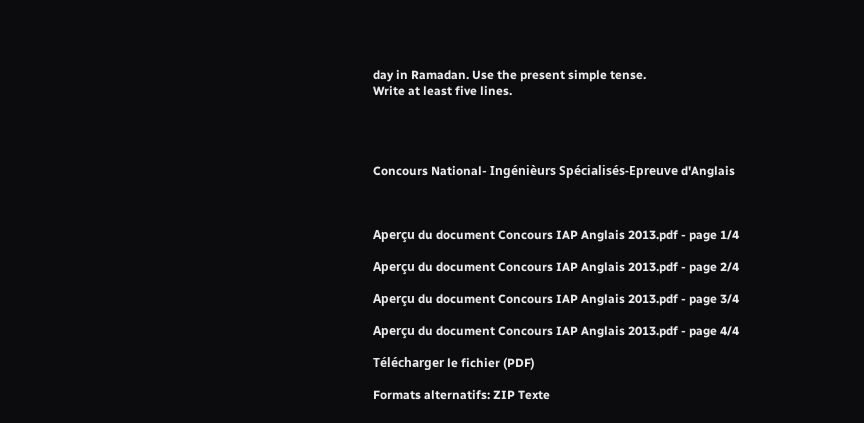day in Ramadan. Use the present simple tense.
Write at least five lines.




Concours National- Ingénièurs Spécialisés-Epreuve d'Anglais



Aperçu du document Concours IAP Anglais 2013.pdf - page 1/4

Aperçu du document Concours IAP Anglais 2013.pdf - page 2/4

Aperçu du document Concours IAP Anglais 2013.pdf - page 3/4

Aperçu du document Concours IAP Anglais 2013.pdf - page 4/4

Télécharger le fichier (PDF)

Formats alternatifs: ZIP Texte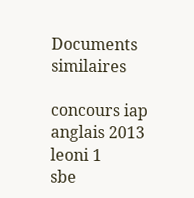Documents similaires

concours iap anglais 2013
leoni 1
sbe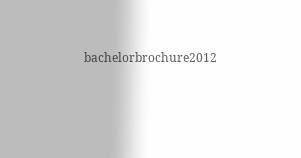bachelorbrochure2012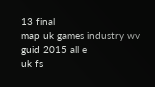13 final
map uk games industry wv
guid 2015 all e
uk fs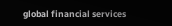global financial services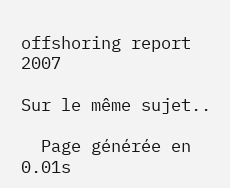offshoring report 2007

Sur le même sujet..

  Page générée en 0.01s